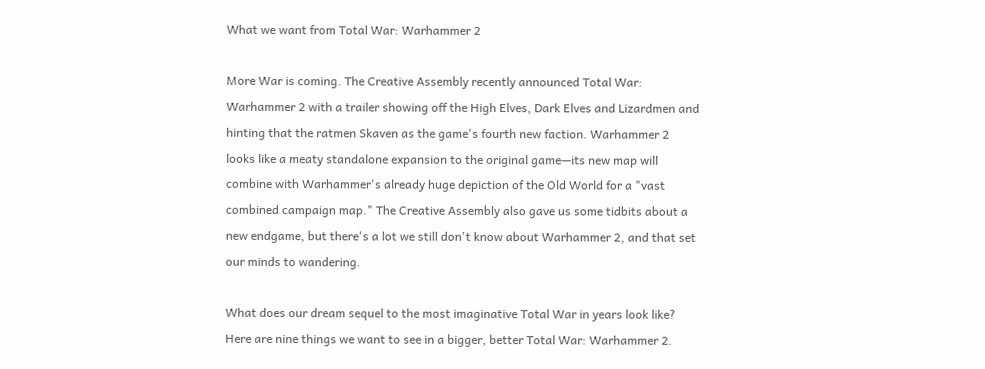What we want from Total War: Warhammer 2

More War is coming. The Creative Assembly recently announced Total War: Warhammer 2 with a trailer showing off the High Elves, Dark Elves and Lizardmen and hinting that the ratmen Skaven as the game's fourth new faction. Warhammer 2 looks like a meaty standalone expansion to the original game—its new map will combine with Warhammer's already huge depiction of the Old World for a "vast combined campaign map." The Creative Assembly also gave us some tidbits about a new endgame, but there's a lot we still don't know about Warhammer 2, and that set our minds to wandering.

What does our dream sequel to the most imaginative Total War in years look like? Here are nine things we want to see in a bigger, better Total War: Warhammer 2.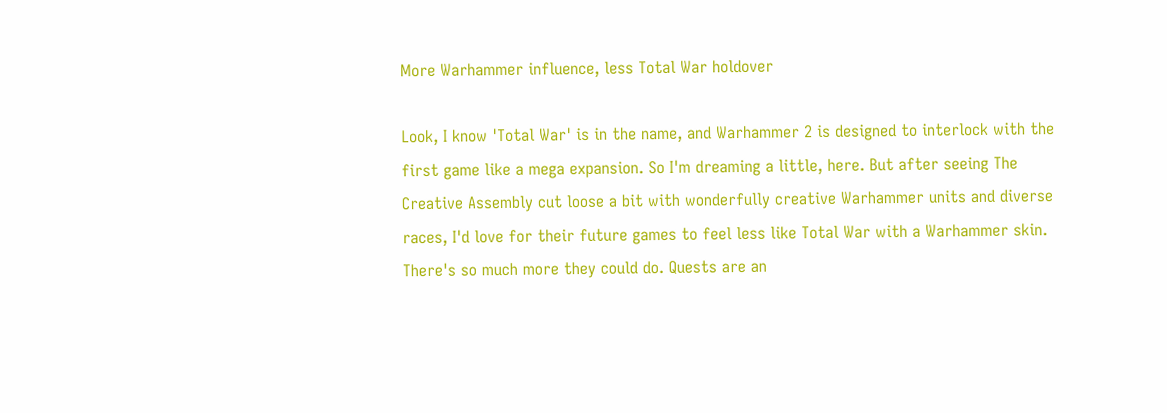More Warhammer influence, less Total War holdover

Look, I know 'Total War' is in the name, and Warhammer 2 is designed to interlock with the first game like a mega expansion. So I'm dreaming a little, here. But after seeing The Creative Assembly cut loose a bit with wonderfully creative Warhammer units and diverse races, I'd love for their future games to feel less like Total War with a Warhammer skin. There's so much more they could do. Quests are an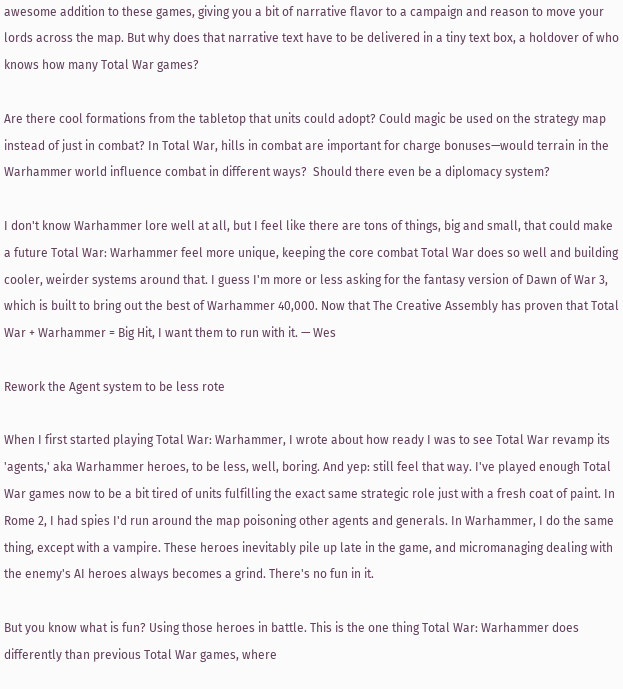awesome addition to these games, giving you a bit of narrative flavor to a campaign and reason to move your lords across the map. But why does that narrative text have to be delivered in a tiny text box, a holdover of who knows how many Total War games?

Are there cool formations from the tabletop that units could adopt? Could magic be used on the strategy map instead of just in combat? In Total War, hills in combat are important for charge bonuses—would terrain in the Warhammer world influence combat in different ways?  Should there even be a diplomacy system?

I don't know Warhammer lore well at all, but I feel like there are tons of things, big and small, that could make a future Total War: Warhammer feel more unique, keeping the core combat Total War does so well and building cooler, weirder systems around that. I guess I'm more or less asking for the fantasy version of Dawn of War 3, which is built to bring out the best of Warhammer 40,000. Now that The Creative Assembly has proven that Total War + Warhammer = Big Hit, I want them to run with it. — Wes

Rework the Agent system to be less rote

When I first started playing Total War: Warhammer, I wrote about how ready I was to see Total War revamp its 'agents,' aka Warhammer heroes, to be less, well, boring. And yep: still feel that way. I've played enough Total War games now to be a bit tired of units fulfilling the exact same strategic role just with a fresh coat of paint. In Rome 2, I had spies I'd run around the map poisoning other agents and generals. In Warhammer, I do the same thing, except with a vampire. These heroes inevitably pile up late in the game, and micromanaging dealing with the enemy's AI heroes always becomes a grind. There's no fun in it.

But you know what is fun? Using those heroes in battle. This is the one thing Total War: Warhammer does differently than previous Total War games, where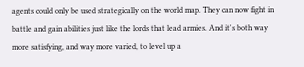agents could only be used strategically on the world map. They can now fight in battle and gain abilities just like the lords that lead armies. And it's both way more satisfying, and way more varied, to level up a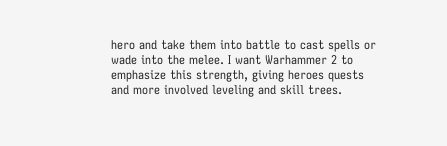hero and take them into battle to cast spells or wade into the melee. I want Warhammer 2 to emphasize this strength, giving heroes quests and more involved leveling and skill trees.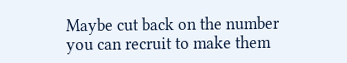Maybe cut back on the number you can recruit to make them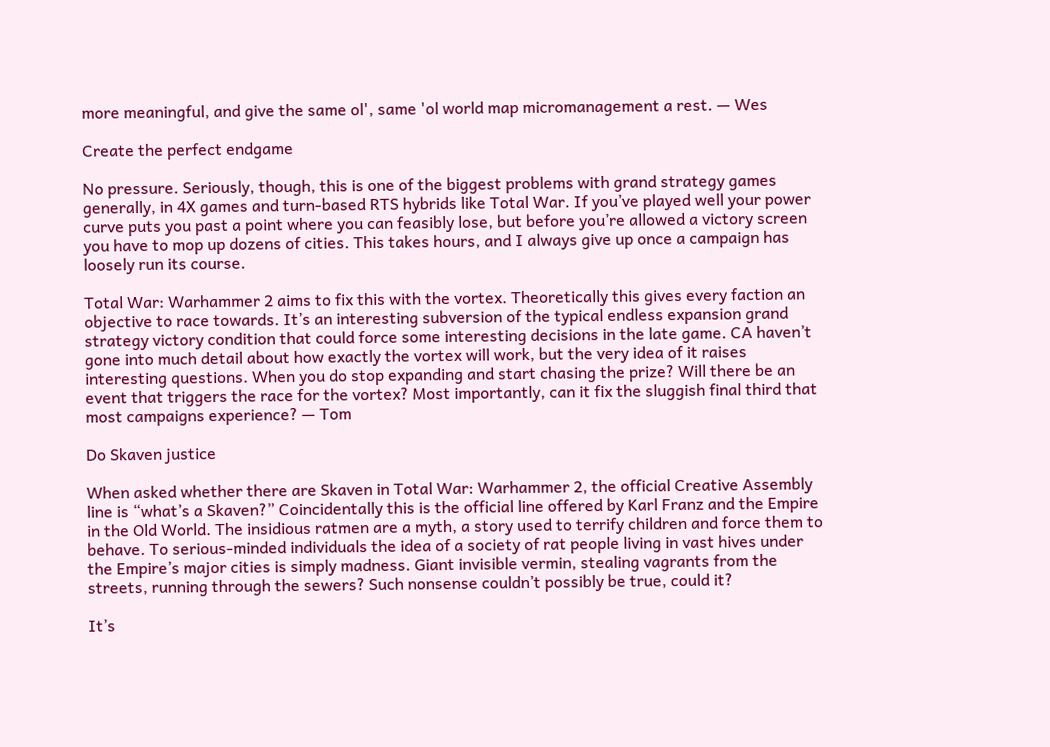more meaningful, and give the same ol', same 'ol world map micromanagement a rest. — Wes

Create the perfect endgame

No pressure. Seriously, though, this is one of the biggest problems with grand strategy games generally, in 4X games and turn-based RTS hybrids like Total War. If you’ve played well your power curve puts you past a point where you can feasibly lose, but before you’re allowed a victory screen you have to mop up dozens of cities. This takes hours, and I always give up once a campaign has loosely run its course.

Total War: Warhammer 2 aims to fix this with the vortex. Theoretically this gives every faction an objective to race towards. It’s an interesting subversion of the typical endless expansion grand strategy victory condition that could force some interesting decisions in the late game. CA haven’t gone into much detail about how exactly the vortex will work, but the very idea of it raises interesting questions. When you do stop expanding and start chasing the prize? Will there be an event that triggers the race for the vortex? Most importantly, can it fix the sluggish final third that most campaigns experience? — Tom

Do Skaven justice

When asked whether there are Skaven in Total War: Warhammer 2, the official Creative Assembly line is “what’s a Skaven?” Coincidentally this is the official line offered by Karl Franz and the Empire in the Old World. The insidious ratmen are a myth, a story used to terrify children and force them to behave. To serious-minded individuals the idea of a society of rat people living in vast hives under the Empire’s major cities is simply madness. Giant invisible vermin, stealing vagrants from the streets, running through the sewers? Such nonsense couldn’t possibly be true, could it?

It’s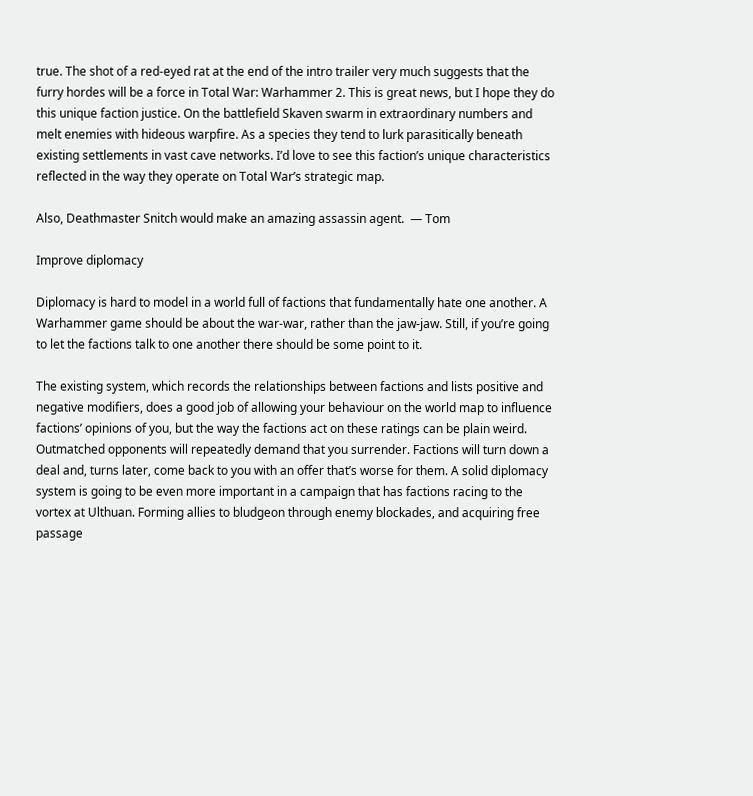true. The shot of a red-eyed rat at the end of the intro trailer very much suggests that the furry hordes will be a force in Total War: Warhammer 2. This is great news, but I hope they do this unique faction justice. On the battlefield Skaven swarm in extraordinary numbers and melt enemies with hideous warpfire. As a species they tend to lurk parasitically beneath existing settlements in vast cave networks. I’d love to see this faction’s unique characteristics reflected in the way they operate on Total War’s strategic map.

Also, Deathmaster Snitch would make an amazing assassin agent.  — Tom

Improve diplomacy

Diplomacy is hard to model in a world full of factions that fundamentally hate one another. A Warhammer game should be about the war-war, rather than the jaw-jaw. Still, if you’re going to let the factions talk to one another there should be some point to it.

The existing system, which records the relationships between factions and lists positive and negative modifiers, does a good job of allowing your behaviour on the world map to influence factions’ opinions of you, but the way the factions act on these ratings can be plain weird. Outmatched opponents will repeatedly demand that you surrender. Factions will turn down a deal and, turns later, come back to you with an offer that’s worse for them. A solid diplomacy system is going to be even more important in a campaign that has factions racing to the vortex at Ulthuan. Forming allies to bludgeon through enemy blockades, and acquiring free passage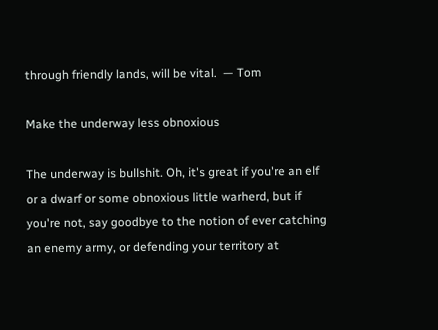through friendly lands, will be vital.  — Tom

Make the underway less obnoxious

The underway is bullshit. Oh, it's great if you're an elf or a dwarf or some obnoxious little warherd, but if you're not, say goodbye to the notion of ever catching an enemy army, or defending your territory at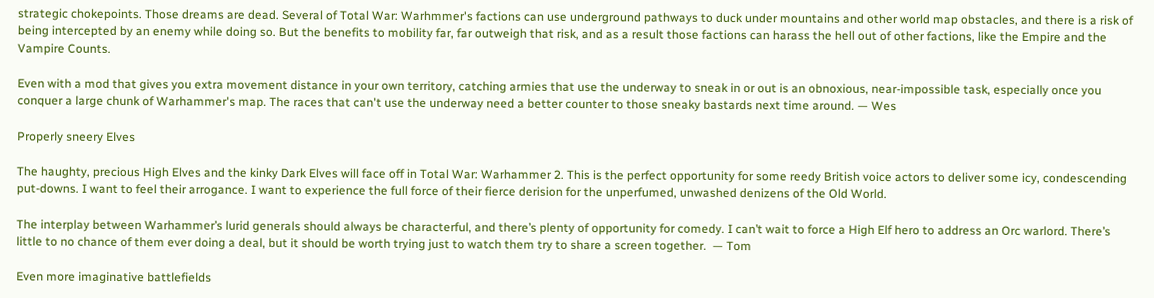strategic chokepoints. Those dreams are dead. Several of Total War: Warhmmer's factions can use underground pathways to duck under mountains and other world map obstacles, and there is a risk of being intercepted by an enemy while doing so. But the benefits to mobility far, far outweigh that risk, and as a result those factions can harass the hell out of other factions, like the Empire and the Vampire Counts.

Even with a mod that gives you extra movement distance in your own territory, catching armies that use the underway to sneak in or out is an obnoxious, near-impossible task, especially once you conquer a large chunk of Warhammer's map. The races that can't use the underway need a better counter to those sneaky bastards next time around. — Wes

Properly sneery Elves

The haughty, precious High Elves and the kinky Dark Elves will face off in Total War: Warhammer 2. This is the perfect opportunity for some reedy British voice actors to deliver some icy, condescending put-downs. I want to feel their arrogance. I want to experience the full force of their fierce derision for the unperfumed, unwashed denizens of the Old World.

The interplay between Warhammer’s lurid generals should always be characterful, and there’s plenty of opportunity for comedy. I can’t wait to force a High Elf hero to address an Orc warlord. There’s little to no chance of them ever doing a deal, but it should be worth trying just to watch them try to share a screen together.  — Tom

Even more imaginative battlefields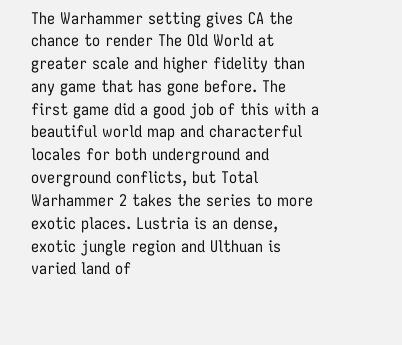The Warhammer setting gives CA the chance to render The Old World at greater scale and higher fidelity than any game that has gone before. The first game did a good job of this with a beautiful world map and characterful locales for both underground and overground conflicts, but Total Warhammer 2 takes the series to more exotic places. Lustria is an dense, exotic jungle region and Ulthuan is varied land of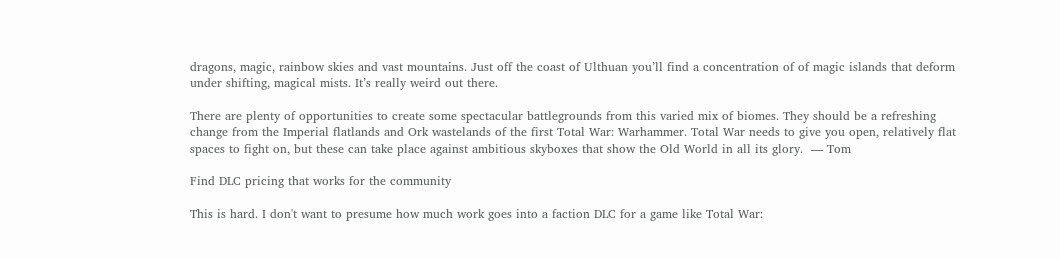dragons, magic, rainbow skies and vast mountains. Just off the coast of Ulthuan you’ll find a concentration of of magic islands that deform under shifting, magical mists. It’s really weird out there.

There are plenty of opportunities to create some spectacular battlegrounds from this varied mix of biomes. They should be a refreshing change from the Imperial flatlands and Ork wastelands of the first Total War: Warhammer. Total War needs to give you open, relatively flat spaces to fight on, but these can take place against ambitious skyboxes that show the Old World in all its glory.  — Tom

Find DLC pricing that works for the community

This is hard. I don't want to presume how much work goes into a faction DLC for a game like Total War: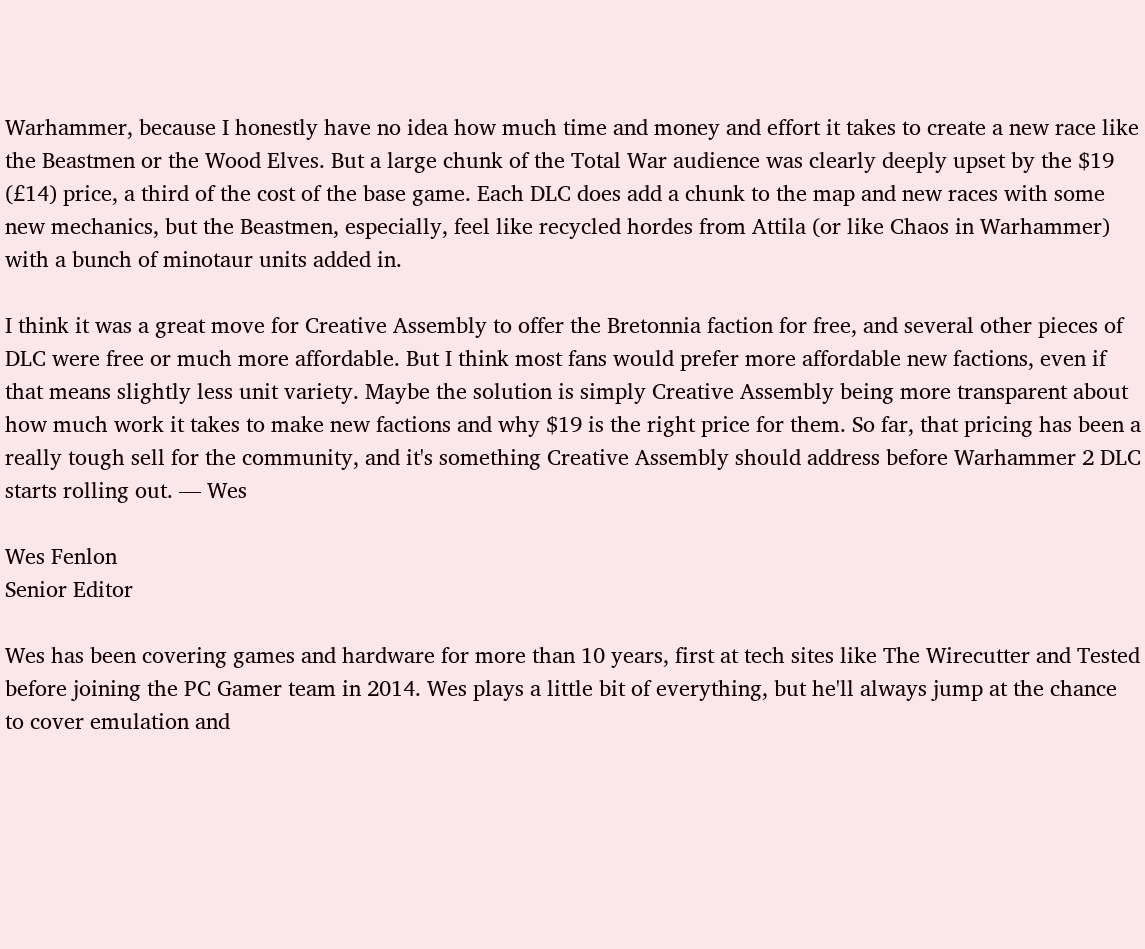Warhammer, because I honestly have no idea how much time and money and effort it takes to create a new race like the Beastmen or the Wood Elves. But a large chunk of the Total War audience was clearly deeply upset by the $19 (£14) price, a third of the cost of the base game. Each DLC does add a chunk to the map and new races with some new mechanics, but the Beastmen, especially, feel like recycled hordes from Attila (or like Chaos in Warhammer) with a bunch of minotaur units added in.

I think it was a great move for Creative Assembly to offer the Bretonnia faction for free, and several other pieces of DLC were free or much more affordable. But I think most fans would prefer more affordable new factions, even if that means slightly less unit variety. Maybe the solution is simply Creative Assembly being more transparent about how much work it takes to make new factions and why $19 is the right price for them. So far, that pricing has been a really tough sell for the community, and it's something Creative Assembly should address before Warhammer 2 DLC starts rolling out. — Wes

Wes Fenlon
Senior Editor

Wes has been covering games and hardware for more than 10 years, first at tech sites like The Wirecutter and Tested before joining the PC Gamer team in 2014. Wes plays a little bit of everything, but he'll always jump at the chance to cover emulation and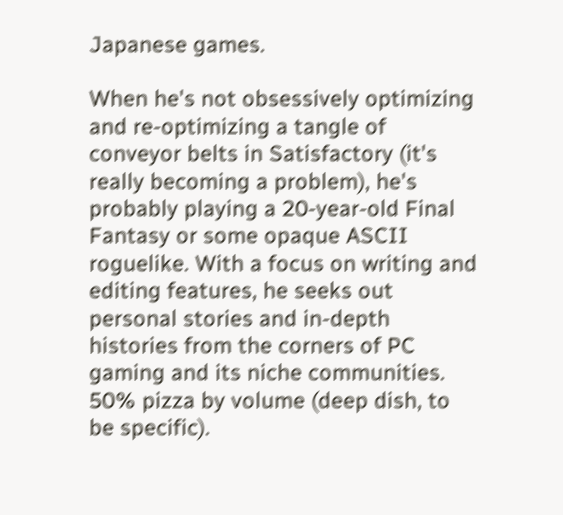Japanese games.

When he's not obsessively optimizing and re-optimizing a tangle of conveyor belts in Satisfactory (it's really becoming a problem), he's probably playing a 20-year-old Final Fantasy or some opaque ASCII roguelike. With a focus on writing and editing features, he seeks out personal stories and in-depth histories from the corners of PC gaming and its niche communities. 50% pizza by volume (deep dish, to be specific).